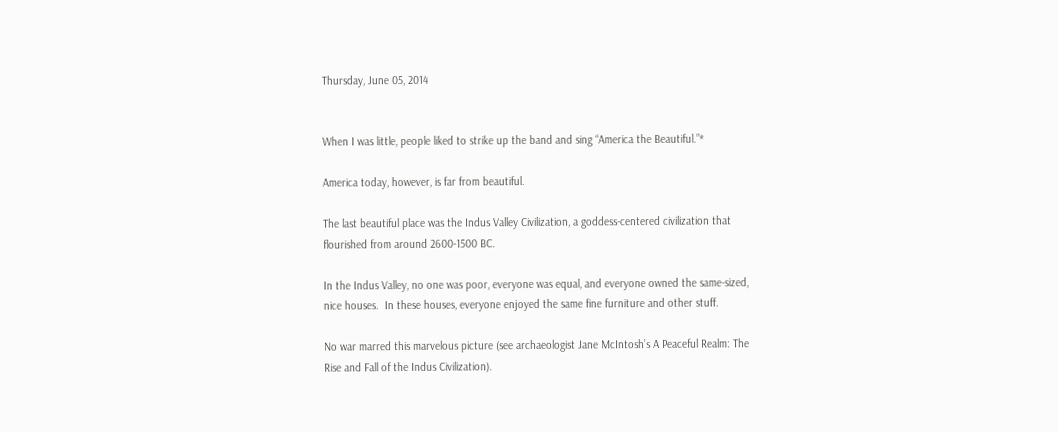Thursday, June 05, 2014


When I was little, people liked to strike up the band and sing “America the Beautiful.”*

America today, however, is far from beautiful.

The last beautiful place was the Indus Valley Civilization, a goddess-centered civilization that flourished from around 2600-1500 BC.

In the Indus Valley, no one was poor, everyone was equal, and everyone owned the same-sized, nice houses.  In these houses, everyone enjoyed the same fine furniture and other stuff.

No war marred this marvelous picture (see archaeologist Jane McIntosh’s A Peaceful Realm: The Rise and Fall of the Indus Civilization).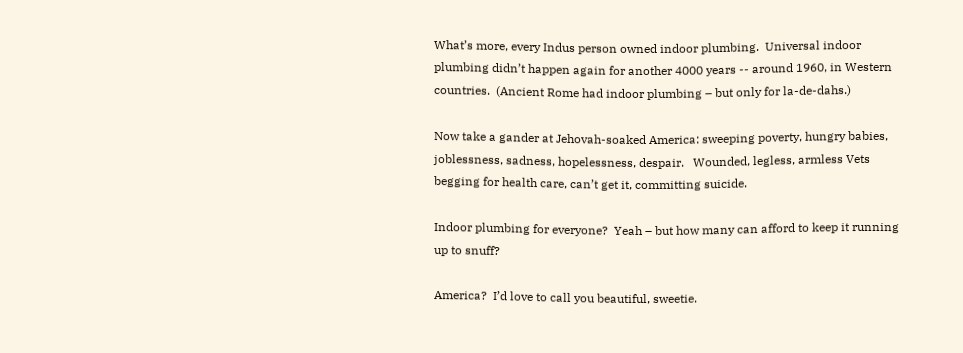What’s more, every Indus person owned indoor plumbing.  Universal indoor plumbing didn’t happen again for another 4000 years -- around 1960, in Western countries.  (Ancient Rome had indoor plumbing – but only for la-de-dahs.)

Now take a gander at Jehovah-soaked America: sweeping poverty, hungry babies, joblessness, sadness, hopelessness, despair.   Wounded, legless, armless Vets begging for health care, can’t get it, committing suicide.

Indoor plumbing for everyone?  Yeah – but how many can afford to keep it running up to snuff?

America?  I’d love to call you beautiful, sweetie.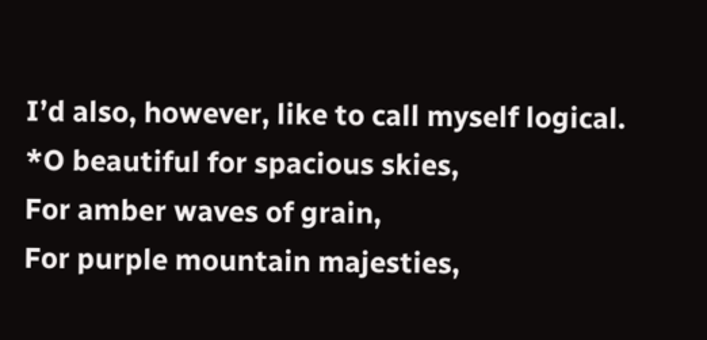I’d also, however, like to call myself logical.
*O beautiful for spacious skies,
For amber waves of grain,
For purple mountain majesties,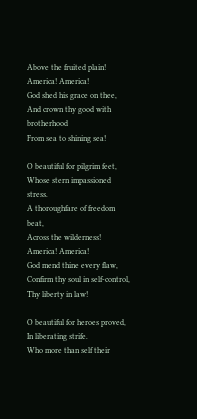Above the fruited plain!
America! America!
God shed his grace on thee,
And crown thy good with brotherhood
From sea to shining sea!

O beautiful for pilgrim feet,
Whose stern impassioned stress.
A thoroughfare of freedom beat,
Across the wilderness!
America! America!
God mend thine every flaw,
Confirm thy soul in self-control,
Thy liberty in law!

O beautiful for heroes proved,
In liberating strife.
Who more than self their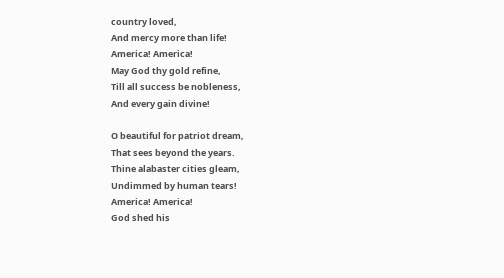country loved,
And mercy more than life!
America! America!
May God thy gold refine,
Till all success be nobleness,
And every gain divine!

O beautiful for patriot dream,
That sees beyond the years.
Thine alabaster cities gleam,
Undimmed by human tears!
America! America!
God shed his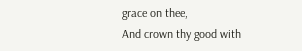grace on thee,
And crown thy good with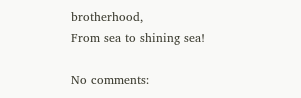brotherhood,
From sea to shining sea!

No comments: